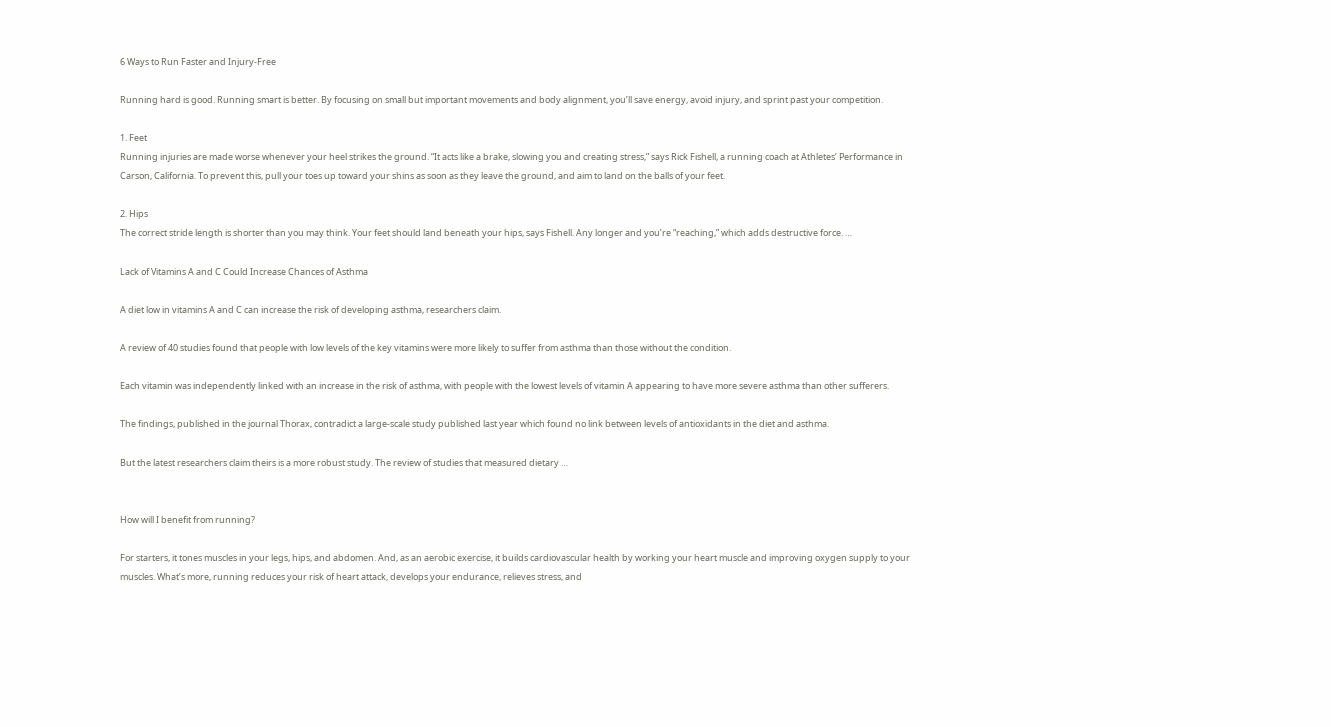6 Ways to Run Faster and Injury-Free

Running hard is good. Running smart is better. By focusing on small but important movements and body alignment, you’ll save energy, avoid injury, and sprint past your competition.

1. Feet
Running injuries are made worse whenever your heel strikes the ground. “It acts like a brake, slowing you and creating stress,” says Rick Fishell, a running coach at Athletes’ Performance in Carson, California. To prevent this, pull your toes up toward your shins as soon as they leave the ground, and aim to land on the balls of your feet.

2. Hips
The correct stride length is shorter than you may think. Your feet should land beneath your hips, says Fishell. Any longer and you’re “reaching,” which adds destructive force. …

Lack of Vitamins A and C Could Increase Chances of Asthma

A diet low in vitamins A and C can increase the risk of developing asthma, researchers claim.

A review of 40 studies found that people with low levels of the key vitamins were more likely to suffer from asthma than those without the condition.

Each vitamin was independently linked with an increase in the risk of asthma, with people with the lowest levels of vitamin A appearing to have more severe asthma than other sufferers.

The findings, published in the journal Thorax, contradict a large-scale study published last year which found no link between levels of antioxidants in the diet and asthma.

But the latest researchers claim theirs is a more robust study. The review of studies that measured dietary …


How will I benefit from running?

For starters, it tones muscles in your legs, hips, and abdomen. And, as an aerobic exercise, it builds cardiovascular health by working your heart muscle and improving oxygen supply to your muscles. What’s more, running reduces your risk of heart attack, develops your endurance, relieves stress, and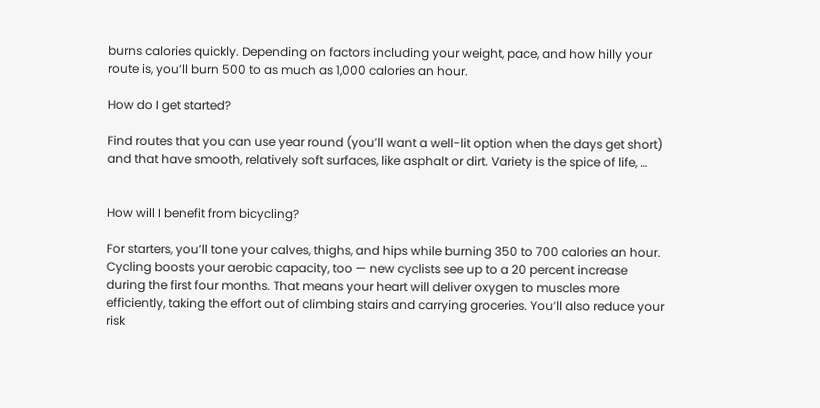burns calories quickly. Depending on factors including your weight, pace, and how hilly your route is, you’ll burn 500 to as much as 1,000 calories an hour.

How do I get started?

Find routes that you can use year round (you’ll want a well-lit option when the days get short) and that have smooth, relatively soft surfaces, like asphalt or dirt. Variety is the spice of life, …


How will I benefit from bicycling?

For starters, you’ll tone your calves, thighs, and hips while burning 350 to 700 calories an hour. Cycling boosts your aerobic capacity, too — new cyclists see up to a 20 percent increase during the first four months. That means your heart will deliver oxygen to muscles more efficiently, taking the effort out of climbing stairs and carrying groceries. You’ll also reduce your risk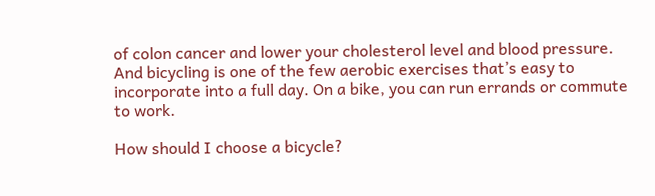of colon cancer and lower your cholesterol level and blood pressure. And bicycling is one of the few aerobic exercises that’s easy to incorporate into a full day. On a bike, you can run errands or commute to work.

How should I choose a bicycle?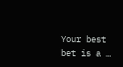Your best bet is a …